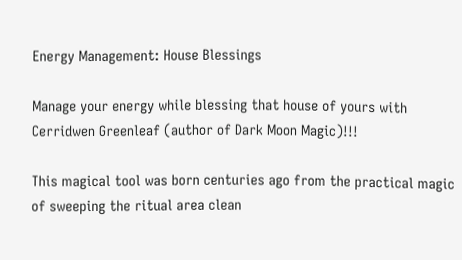Energy Management: House Blessings

Manage your energy while blessing that house of yours with Cerridwen Greenleaf (author of Dark Moon Magic)!!!

This magical tool was born centuries ago from the practical magic of sweeping the ritual area clean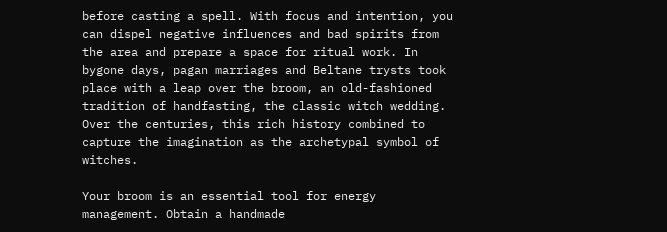before casting a spell. With focus and intention, you can dispel negative influences and bad spirits from the area and prepare a space for ritual work. In bygone days, pagan marriages and Beltane trysts took place with a leap over the broom, an old-fashioned tradition of handfasting, the classic witch wedding. Over the centuries, this rich history combined to capture the imagination as the archetypal symbol of witches.

Your broom is an essential tool for energy management. Obtain a handmade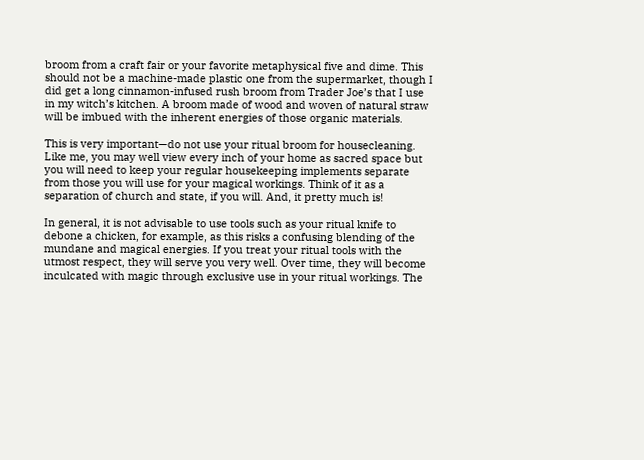broom from a craft fair or your favorite metaphysical five and dime. This should not be a machine-made plastic one from the supermarket, though I did get a long cinnamon-infused rush broom from Trader Joe’s that I use in my witch’s kitchen. A broom made of wood and woven of natural straw will be imbued with the inherent energies of those organic materials.

This is very important—do not use your ritual broom for housecleaning. Like me, you may well view every inch of your home as sacred space but you will need to keep your regular housekeeping implements separate from those you will use for your magical workings. Think of it as a separation of church and state, if you will. And, it pretty much is!

In general, it is not advisable to use tools such as your ritual knife to debone a chicken, for example, as this risks a confusing blending of the mundane and magical energies. If you treat your ritual tools with the utmost respect, they will serve you very well. Over time, they will become inculcated with magic through exclusive use in your ritual workings. The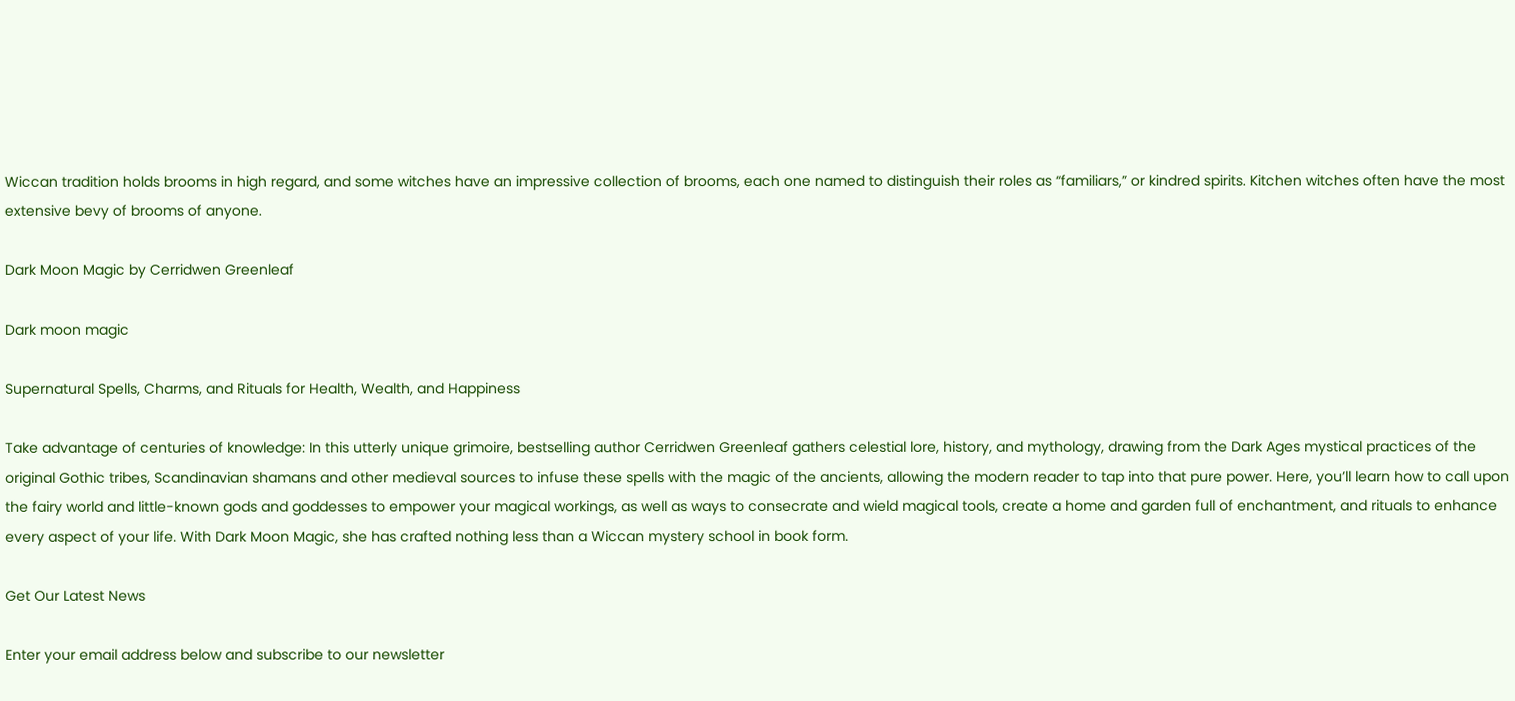Wiccan tradition holds brooms in high regard, and some witches have an impressive collection of brooms, each one named to distinguish their roles as “familiars,” or kindred spirits. Kitchen witches often have the most extensive bevy of brooms of anyone.

Dark Moon Magic by Cerridwen Greenleaf

Dark moon magic

Supernatural Spells, Charms, and Rituals for Health, Wealth, and Happiness

Take advantage of centuries of knowledge: In this utterly unique grimoire, bestselling author Cerridwen Greenleaf gathers celestial lore, history, and mythology, drawing from the Dark Ages mystical practices of the original Gothic tribes, Scandinavian shamans and other medieval sources to infuse these spells with the magic of the ancients, allowing the modern reader to tap into that pure power. Here, you’ll learn how to call upon the fairy world and little-known gods and goddesses to empower your magical workings, as well as ways to consecrate and wield magical tools, create a home and garden full of enchantment, and rituals to enhance every aspect of your life. With Dark Moon Magic, she has crafted nothing less than a Wiccan mystery school in book form.

Get Our Latest News

Enter your email address below and subscribe to our newsletter